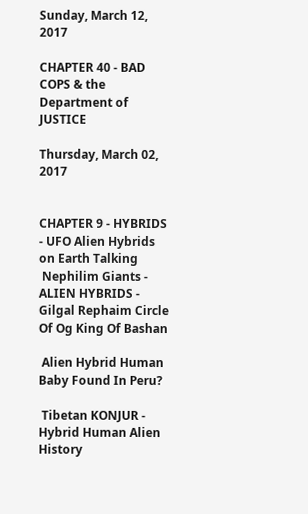Sunday, March 12, 2017

CHAPTER 40 - BAD COPS & the Department of JUSTICE

Thursday, March 02, 2017


CHAPTER 9 - HYBRIDS - UFO Alien Hybrids on Earth Talking
 Nephilim Giants - ALIEN HYBRIDS - Gilgal Rephaim Circle Of Og King Of Bashan

 Alien Hybrid Human Baby Found In Peru?

 Tibetan KONJUR - Hybrid Human Alien History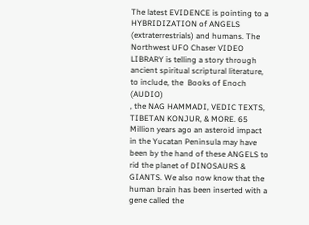The latest EVIDENCE is pointing to a HYBRIDIZATION of ANGELS (extraterrestrials) and humans. The Northwest UFO Chaser VIDEO LIBRARY is telling a story through ancient spiritual scriptural literature, to include, the  Books of Enoch (AUDIO)
, the NAG HAMMADI, VEDIC TEXTS, TIBETAN KONJUR, & MORE. 65 Million years ago an asteroid impact in the Yucatan Peninsula may have been by the hand of these ANGELS to rid the planet of DINOSAURS & GIANTS. We also now know that the human brain has been inserted with a gene called the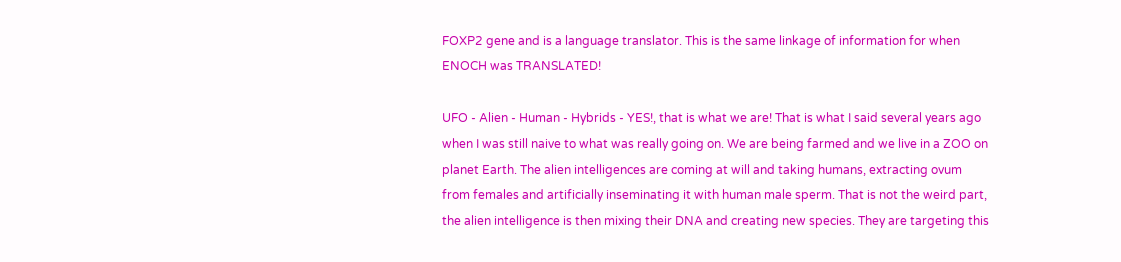FOXP2 gene and is a language translator. This is the same linkage of information for when ENOCH was TRANSLATED!

UFO - Alien - Human - Hybrids - YES!, that is what we are! That is what I said several years ago when I was still naive to what was really going on. We are being farmed and we live in a ZOO on planet Earth. The alien intelligences are coming at will and taking humans, extracting ovum from females and artificially inseminating it with human male sperm. That is not the weird part, the alien intelligence is then mixing their DNA and creating new species. They are targeting this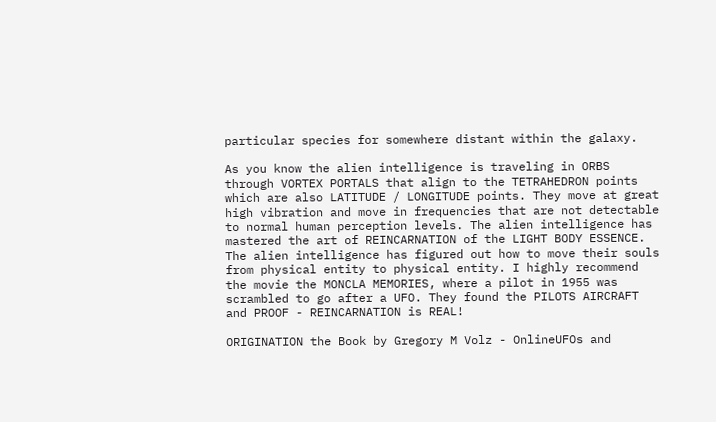particular species for somewhere distant within the galaxy.

As you know the alien intelligence is traveling in ORBS through VORTEX PORTALS that align to the TETRAHEDRON points which are also LATITUDE / LONGITUDE points. They move at great high vibration and move in frequencies that are not detectable to normal human perception levels. The alien intelligence has mastered the art of REINCARNATION of the LIGHT BODY ESSENCE. The alien intelligence has figured out how to move their souls from physical entity to physical entity. I highly recommend the movie the MONCLA MEMORIES, where a pilot in 1955 was scrambled to go after a UFO. They found the PILOTS AIRCRAFT and PROOF - REINCARNATION is REAL!

ORIGINATION the Book by Gregory M Volz - OnlineUFOs and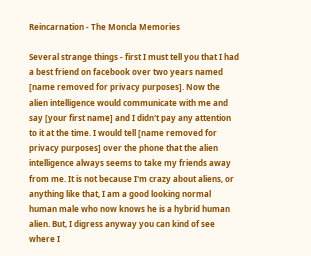Reincarnation - The Moncla Memories

Several strange things - first I must tell you that I had a best friend on facebook over two years named [name removed for privacy purposes]. Now the alien intelligence would communicate with me and say [your first name] and I didn't pay any attention to it at the time. I would tell [name removed for privacy purposes] over the phone that the alien intelligence always seems to take my friends away from me. It is not because I'm crazy about aliens, or anything like that, I am a good looking normal human male who now knows he is a hybrid human alien. But, I digress anyway you can kind of see where I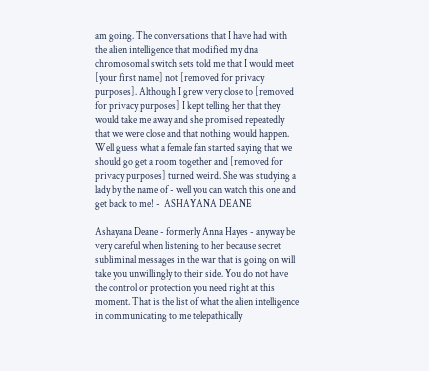am going. The conversations that I have had with the alien intelligence that modified my dna chromosomal switch sets told me that I would meet [your first name] not [removed for privacy purposes]. Although I grew very close to [removed for privacy purposes] I kept telling her that they would take me away and she promised repeatedly that we were close and that nothing would happen. Well guess what a female fan started saying that we should go get a room together and [removed for privacy purposes] turned weird. She was studying a lady by the name of - well you can watch this one and get back to me! -  ASHAYANA DEANE

Ashayana Deane - formerly Anna Hayes - anyway be very careful when listening to her because secret subliminal messages in the war that is going on will take you unwillingly to their side. You do not have the control or protection you need right at this moment. That is the list of what the alien intelligence in communicating to me telepathically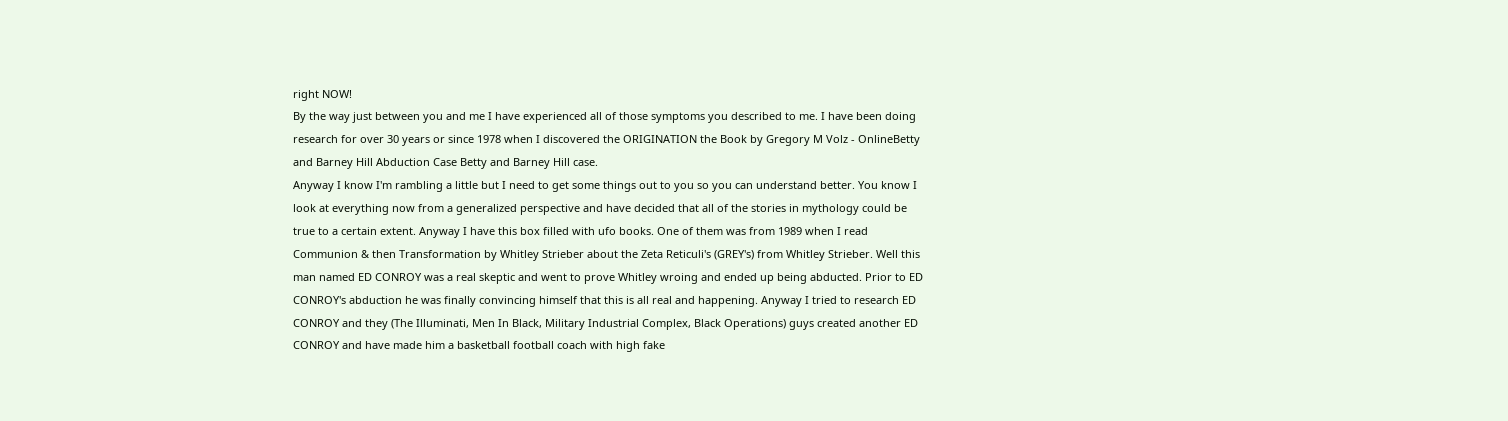right NOW!
By the way just between you and me I have experienced all of those symptoms you described to me. I have been doing research for over 30 years or since 1978 when I discovered the ORIGINATION the Book by Gregory M Volz - OnlineBetty and Barney Hill Abduction Case Betty and Barney Hill case.
Anyway I know I'm rambling a little but I need to get some things out to you so you can understand better. You know I look at everything now from a generalized perspective and have decided that all of the stories in mythology could be true to a certain extent. Anyway I have this box filled with ufo books. One of them was from 1989 when I read Communion & then Transformation by Whitley Strieber about the Zeta Reticuli's (GREY's) from Whitley Strieber. Well this man named ED CONROY was a real skeptic and went to prove Whitley wroing and ended up being abducted. Prior to ED CONROY's abduction he was finally convincing himself that this is all real and happening. Anyway I tried to research ED CONROY and they (The Illuminati, Men In Black, Military Industrial Complex, Black Operations) guys created another ED CONROY and have made him a basketball football coach with high fake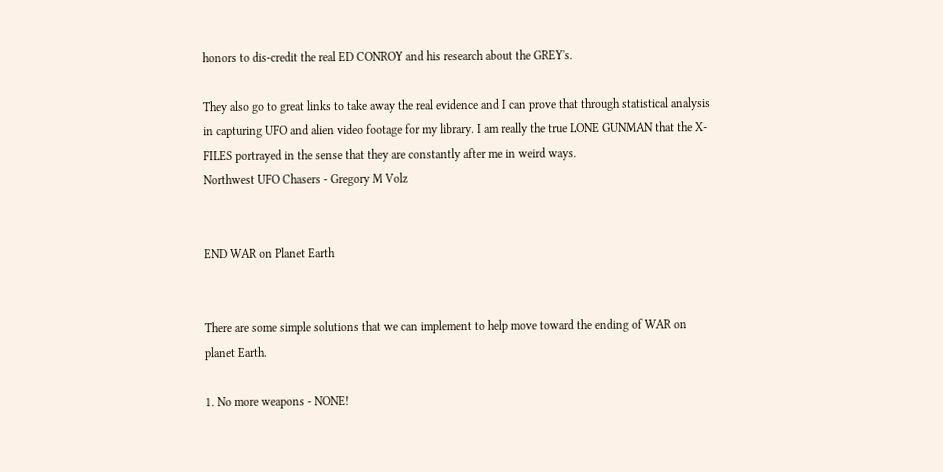honors to dis-credit the real ED CONROY and his research about the GREY's.

They also go to great links to take away the real evidence and I can prove that through statistical analysis in capturing UFO and alien video footage for my library. I am really the true LONE GUNMAN that the X-FILES portrayed in the sense that they are constantly after me in weird ways.
Northwest UFO Chasers - Gregory M Volz


END WAR on Planet Earth


There are some simple solutions that we can implement to help move toward the ending of WAR on planet Earth.

1. No more weapons - NONE!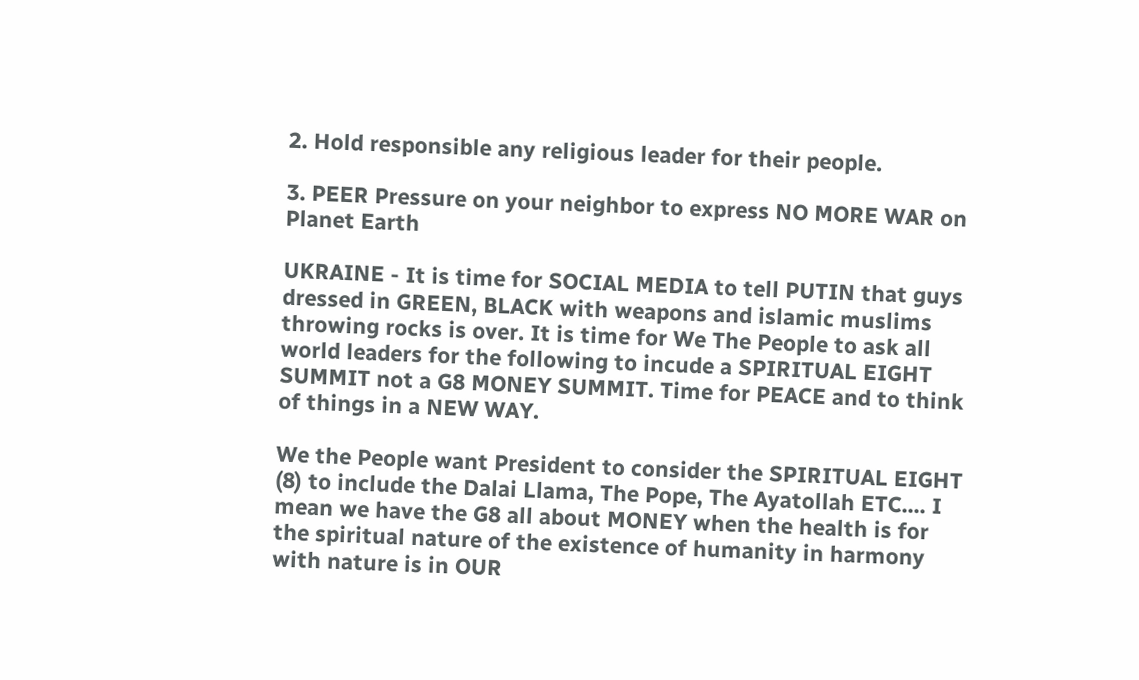2. Hold responsible any religious leader for their people.

3. PEER Pressure on your neighbor to express NO MORE WAR on Planet Earth

UKRAINE - It is time for SOCIAL MEDIA to tell PUTIN that guys dressed in GREEN, BLACK with weapons and islamic muslims throwing rocks is over. It is time for We The People to ask all world leaders for the following to incude a SPIRITUAL EIGHT SUMMIT not a G8 MONEY SUMMIT. Time for PEACE and to think of things in a NEW WAY.

We the People want President to consider the SPIRITUAL EIGHT (8) to include the Dalai Llama, The Pope, The Ayatollah ETC.... I mean we have the G8 all about MONEY when the health is for the spiritual nature of the existence of humanity in harmony with nature is in OUR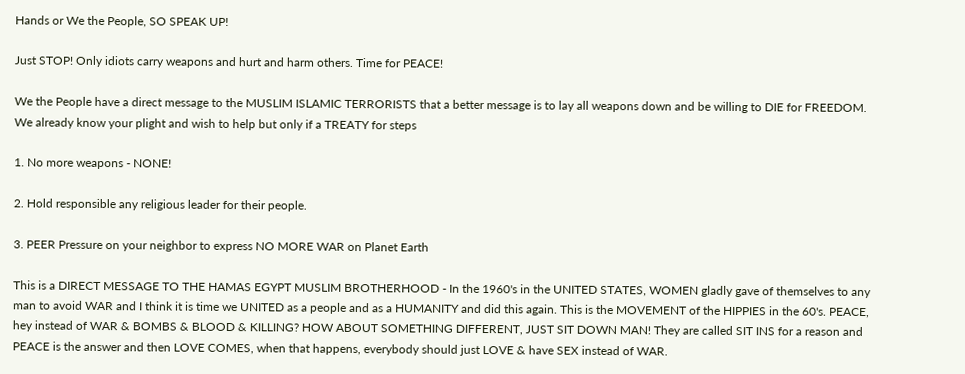Hands or We the People, SO SPEAK UP!

Just STOP! Only idiots carry weapons and hurt and harm others. Time for PEACE!

We the People have a direct message to the MUSLIM ISLAMIC TERRORISTS that a better message is to lay all weapons down and be willing to DIE for FREEDOM. We already know your plight and wish to help but only if a TREATY for steps

1. No more weapons - NONE!

2. Hold responsible any religious leader for their people.

3. PEER Pressure on your neighbor to express NO MORE WAR on Planet Earth

This is a DIRECT MESSAGE TO THE HAMAS EGYPT MUSLIM BROTHERHOOD - In the 1960's in the UNITED STATES, WOMEN gladly gave of themselves to any man to avoid WAR and I think it is time we UNITED as a people and as a HUMANITY and did this again. This is the MOVEMENT of the HIPPIES in the 60's. PEACE, hey instead of WAR & BOMBS & BLOOD & KILLING? HOW ABOUT SOMETHING DIFFERENT, JUST SIT DOWN MAN! They are called SIT INS for a reason and PEACE is the answer and then LOVE COMES, when that happens, everybody should just LOVE & have SEX instead of WAR.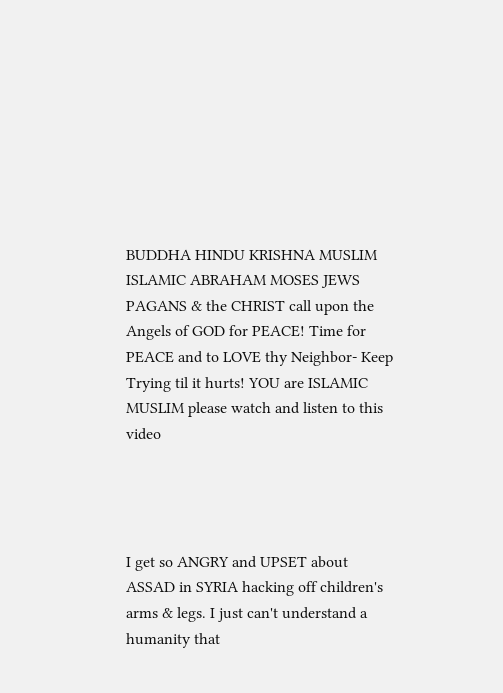BUDDHA HINDU KRISHNA MUSLIM ISLAMIC ABRAHAM MOSES JEWS PAGANS & the CHRIST call upon the Angels of GOD for PEACE! Time for PEACE and to LOVE thy Neighbor- Keep Trying til it hurts! YOU are ISLAMIC MUSLIM please watch and listen to this video




I get so ANGRY and UPSET about ASSAD in SYRIA hacking off children's arms & legs. I just can't understand a humanity that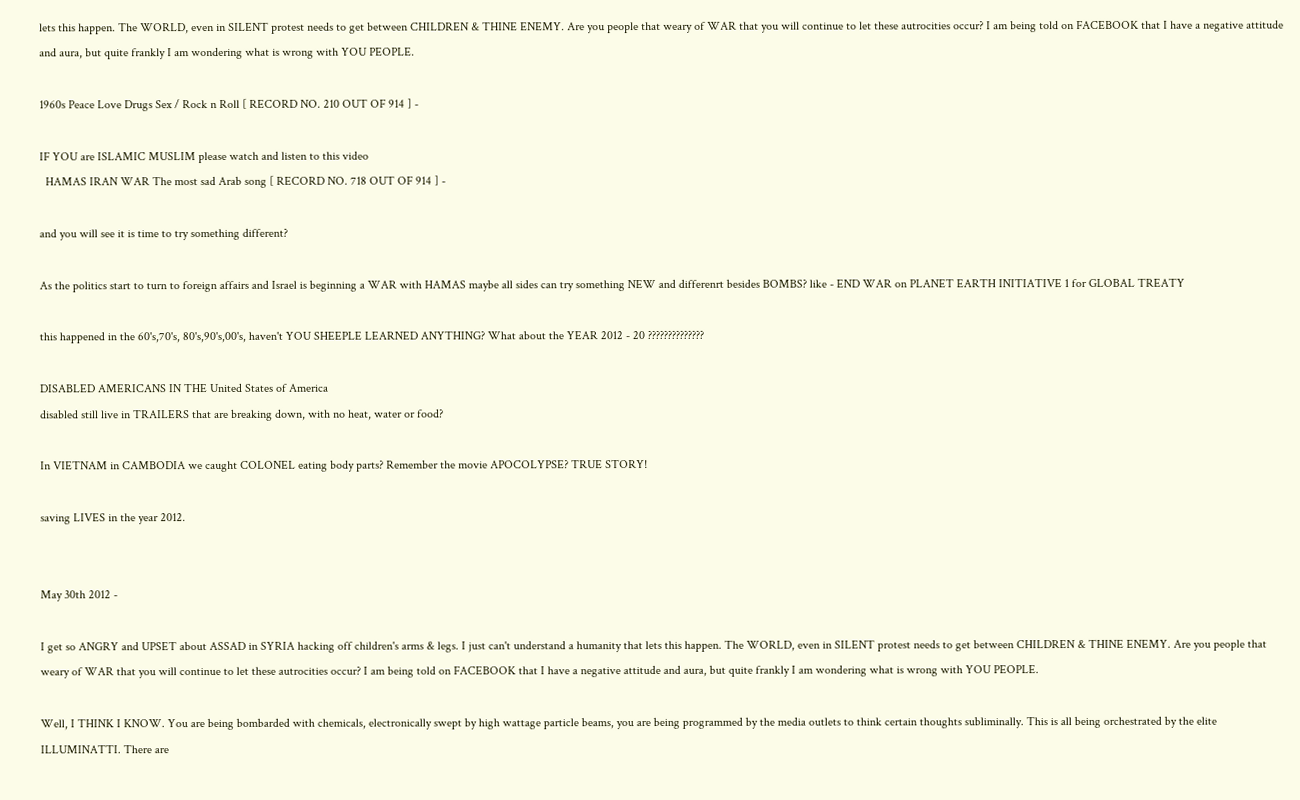lets this happen. The WORLD, even in SILENT protest needs to get between CHILDREN & THINE ENEMY. Are you people that weary of WAR that you will continue to let these autrocities occur? I am being told on FACEBOOK that I have a negative attitude and aura, but quite frankly I am wondering what is wrong with YOU PEOPLE.

1960s Peace Love Drugs Sex / Rock n Roll [ RECORD NO. 210 OUT OF 914 ] -

IF YOU are ISLAMIC MUSLIM please watch and listen to this video
  HAMAS IRAN WAR The most sad Arab song [ RECORD NO. 718 OUT OF 914 ] -

and you will see it is time to try something different?

As the politics start to turn to foreign affairs and Israel is beginning a WAR with HAMAS maybe all sides can try something NEW and differenrt besides BOMBS? like - END WAR on PLANET EARTH INITIATIVE 1 for GLOBAL TREATY

this happened in the 60's,70's, 80's,90's,00's, haven't YOU SHEEPLE LEARNED ANYTHING? What about the YEAR 2012 - 20 ??????????????

DISABLED AMERICANS IN THE United States of America
disabled still live in TRAILERS that are breaking down, with no heat, water or food?

In VIETNAM in CAMBODIA we caught COLONEL eating body parts? Remember the movie APOCOLYPSE? TRUE STORY!

saving LIVES in the year 2012.


May 30th 2012 -

I get so ANGRY and UPSET about ASSAD in SYRIA hacking off children's arms & legs. I just can't understand a humanity that lets this happen. The WORLD, even in SILENT protest needs to get between CHILDREN & THINE ENEMY. Are you people that weary of WAR that you will continue to let these autrocities occur? I am being told on FACEBOOK that I have a negative attitude and aura, but quite frankly I am wondering what is wrong with YOU PEOPLE.

Well, I THINK I KNOW. You are being bombarded with chemicals, electronically swept by high wattage particle beams, you are being programmed by the media outlets to think certain thoughts subliminally. This is all being orchestrated by the elite ILLUMINATTI. There are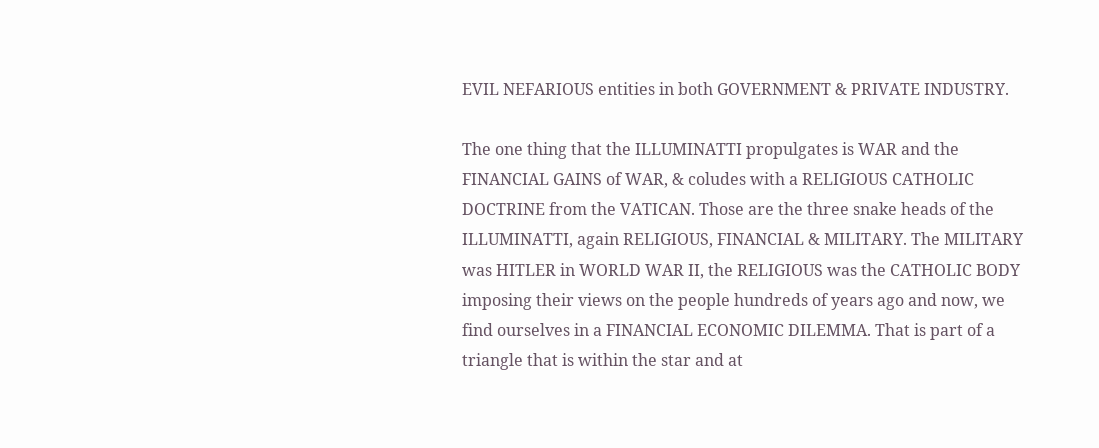EVIL NEFARIOUS entities in both GOVERNMENT & PRIVATE INDUSTRY.

The one thing that the ILLUMINATTI propulgates is WAR and the FINANCIAL GAINS of WAR, & coludes with a RELIGIOUS CATHOLIC DOCTRINE from the VATICAN. Those are the three snake heads of the ILLUMINATTI, again RELIGIOUS, FINANCIAL & MILITARY. The MILITARY was HITLER in WORLD WAR II, the RELIGIOUS was the CATHOLIC BODY imposing their views on the people hundreds of years ago and now, we find ourselves in a FINANCIAL ECONOMIC DILEMMA. That is part of a triangle that is within the star and at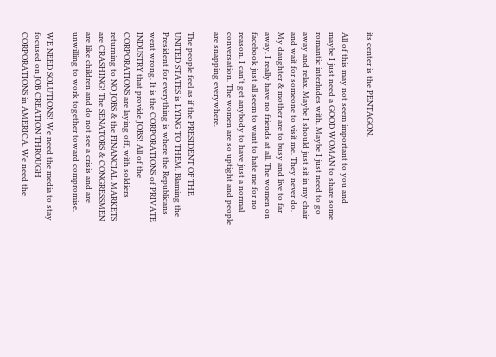its center is the PENTAGON.

All of this may not seem important to you and maybe I just need a GOOD WOMAN to share some romantic interludes with. Maybe I just need to go away and relax. Maybe I should just sit in my chair and wait for someone to visit me. They never do. My daughter & mother are to busy and live to far away. I really have no friends at all. The women on facebook just all seem to want to hate me for no reason. I can't get anybody to have just a normal conversation. The women are so uptight and people are snapping everywhere.

The people feel as if the PRESIDENT OF THE UNITED STATES is LYING TO THEM. Blaming the President for everything is where the Republicans went wrong. It is the CORPORATIONS of PRIVATE INDUSTRY that provide JOBS! All of the CORPORATIONS are laying off, with soldiers returning to NO JOBS & the FINANCIAL MARKETS are CRASHING! The SENATORS & CONGRESSMEN are like children and do not see a crisis and are unwilling to work together toward compromise.

WE NEED SOLUTIONS! We need the media to stay focused on JOB CREATION THROUGH CORPORATIONS in AMERICA. We need the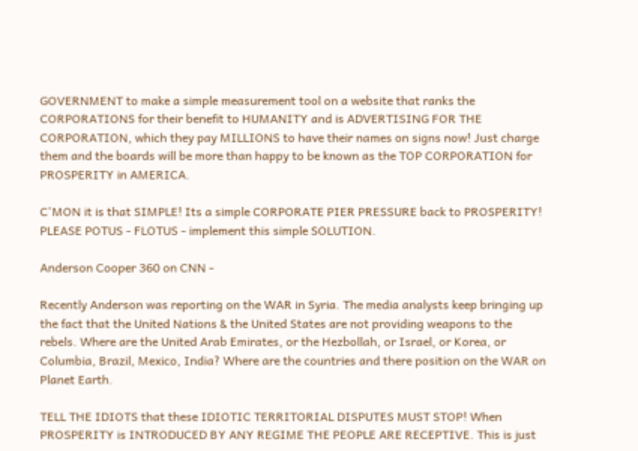GOVERNMENT to make a simple measurement tool on a website that ranks the CORPORATIONS for their benefit to HUMANITY and is ADVERTISING FOR THE CORPORATION, which they pay MILLIONS to have their names on signs now! Just charge them and the boards will be more than happy to be known as the TOP CORPORATION for PROSPERITY in AMERICA.

C'MON it is that SIMPLE! Its a simple CORPORATE PIER PRESSURE back to PROSPERITY! PLEASE POTUS - FLOTUS - implement this simple SOLUTION.

Anderson Cooper 360 on CNN -

Recently Anderson was reporting on the WAR in Syria. The media analysts keep bringing up the fact that the United Nations & the United States are not providing weapons to the rebels. Where are the United Arab Emirates, or the Hezbollah, or Israel, or Korea, or Columbia, Brazil, Mexico, India? Where are the countries and there position on the WAR on Planet Earth.

TELL THE IDIOTS that these IDIOTIC TERRITORIAL DISPUTES MUST STOP! When PROSPERITY is INTRODUCED BY ANY REGIME THE PEOPLE ARE RECEPTIVE. This is just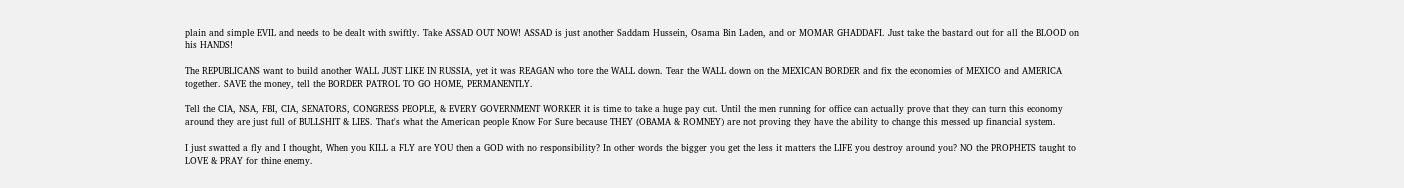plain and simple EVIL and needs to be dealt with swiftly. Take ASSAD OUT NOW! ASSAD is just another Saddam Hussein, Osama Bin Laden, and or MOMAR GHADDAFI. Just take the bastard out for all the BLOOD on his HANDS!

The REPUBLICANS want to build another WALL JUST LIKE IN RUSSIA, yet it was REAGAN who tore the WALL down. Tear the WALL down on the MEXICAN BORDER and fix the economies of MEXICO and AMERICA together. SAVE the money, tell the BORDER PATROL TO GO HOME, PERMANENTLY.

Tell the CIA, NSA, FBI, CIA, SENATORS, CONGRESS PEOPLE, & EVERY GOVERNMENT WORKER it is time to take a huge pay cut. Until the men running for office can actually prove that they can turn this economy around they are just full of BULLSHIT & LIES. That's what the American people Know For Sure because THEY (OBAMA & ROMNEY) are not proving they have the ability to change this messed up financial system.

I just swatted a fly and I thought, When you KILL a FLY are YOU then a GOD with no responsibility? In other words the bigger you get the less it matters the LIFE you destroy around you? NO the PROPHETS taught to LOVE & PRAY for thine enemy.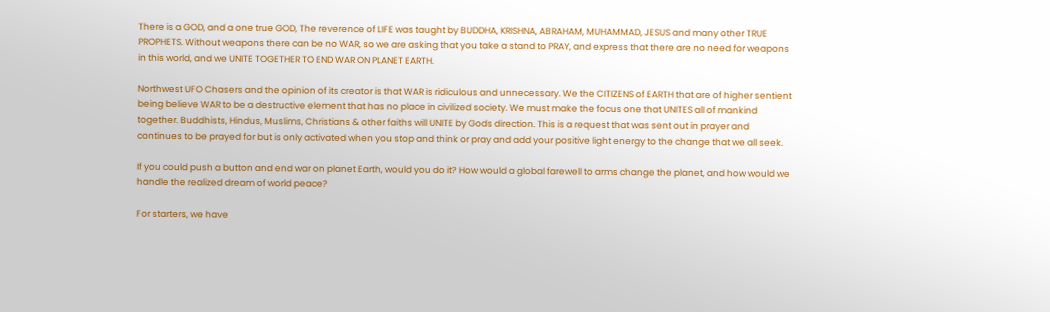There is a GOD, and a one true GOD, The reverence of LIFE was taught by BUDDHA, KRISHNA, ABRAHAM, MUHAMMAD, JESUS and many other TRUE PROPHETS. Without weapons there can be no WAR, so we are asking that you take a stand to PRAY, and express that there are no need for weapons in this world, and we UNITE TOGETHER TO END WAR ON PLANET EARTH.

Northwest UFO Chasers and the opinion of its creator is that WAR is ridiculous and unnecessary. We the CITIZENS of EARTH that are of higher sentient being believe WAR to be a destructive element that has no place in civilized society. We must make the focus one that UNITES all of mankind together. Buddhists, Hindus, Muslims, Christians & other faiths will UNITE by Gods direction. This is a request that was sent out in prayer and continues to be prayed for but is only activated when you stop and think or pray and add your positive light energy to the change that we all seek.

If you could push a button and end war on planet Earth, would you do it? How would a global farewell to arms change the planet, and how would we handle the realized dream of world peace?

For starters, we have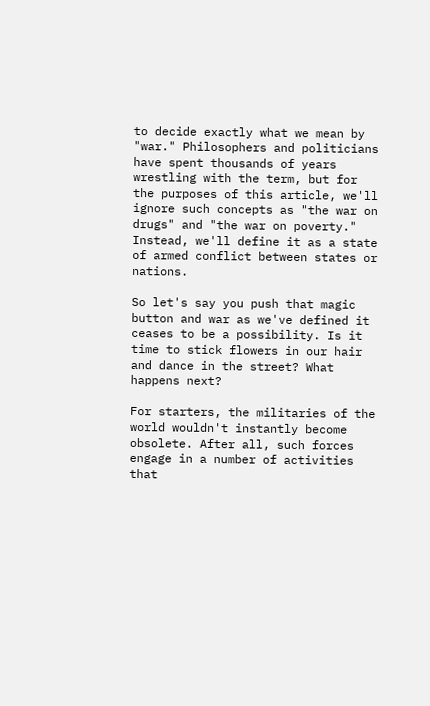to decide exactly what we mean by "war." Philosophers and politicians have spent thousands of years wrestling with the term, but for the purposes of this article, we'll ignore such concepts as "the war on drugs" and "the war on poverty." Instead, we'll define it as a state of armed conflict between states or nations.

So let's say you push that magic button and war as we've defined it ceases to be a possibility. Is it time to stick flowers in our hair and dance in the street? What happens next?

For starters, the militaries of the world wouldn't instantly become obsolete. After all, such forces engage in a number of activities that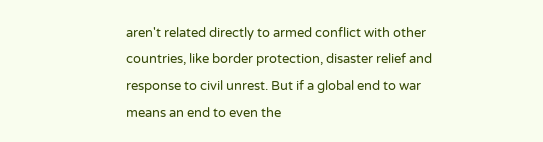aren't related directly to armed conflict with other countries, like border protection, disaster relief and response to civil unrest. But if a global end to war means an end to even the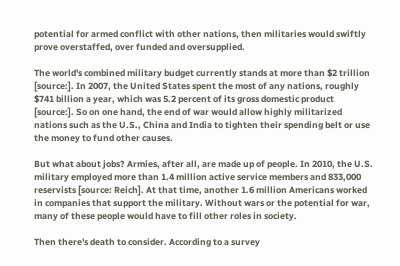potential for armed conflict with other nations, then militaries would swiftly prove overstaffed, over funded and oversupplied.

The world's combined military budget currently stands at more than $2 trillion [source:]. In 2007, the United States spent the most of any nations, roughly $741 billion a year, which was 5.2 percent of its gross domestic product [source:]. So on one hand, the end of war would allow highly militarized nations such as the U.S., China and India to tighten their spending belt or use the money to fund other causes.

But what about jobs? Armies, after all, are made up of people. In 2010, the U.S. military employed more than 1.4 million active service members and 833,000 reservists [source: Reich]. At that time, another 1.6 million Americans worked in companies that support the military. Without wars or the potential for war, many of these people would have to fill other roles in society.

Then there's death to consider. According to a survey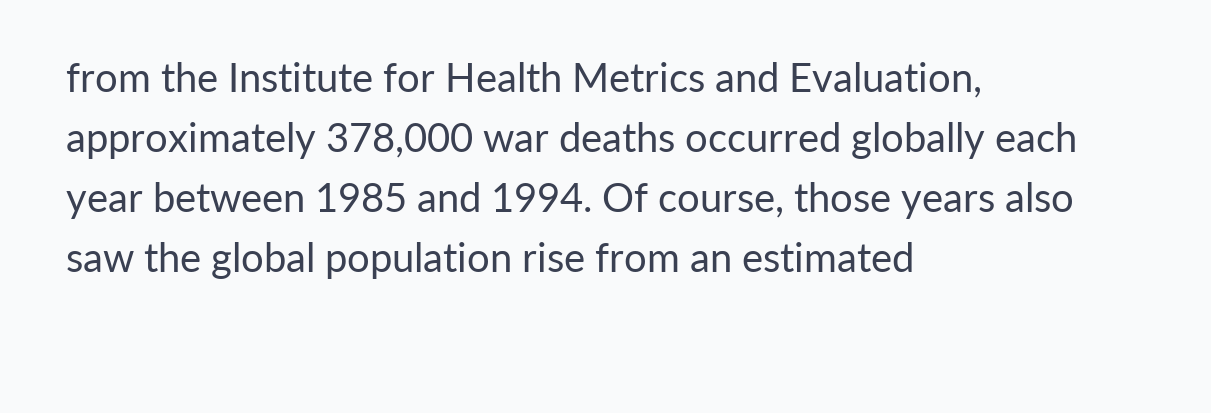from the Institute for Health Metrics and Evaluation, approximately 378,000 war deaths occurred globally each year between 1985 and 1994. Of course, those years also saw the global population rise from an estimated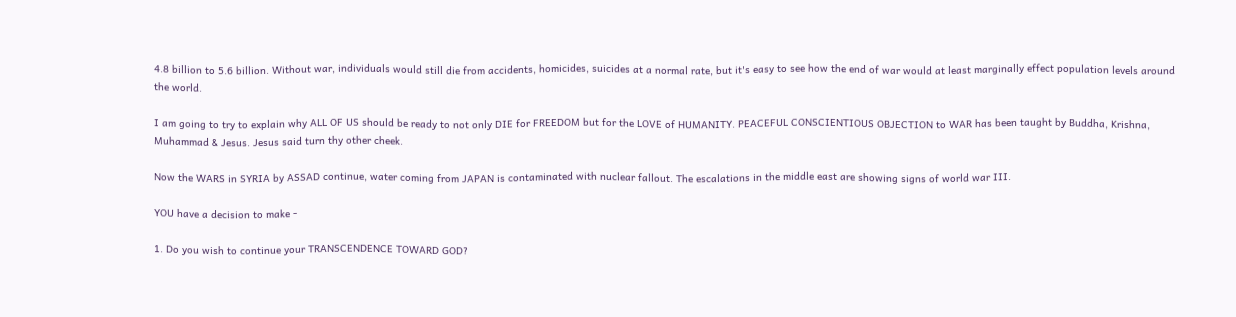4.8 billion to 5.6 billion. Without war, individuals would still die from accidents, homicides, suicides at a normal rate, but it's easy to see how the end of war would at least marginally effect population levels around the world.

I am going to try to explain why ALL OF US should be ready to not only DIE for FREEDOM but for the LOVE of HUMANITY. PEACEFUL CONSCIENTIOUS OBJECTION to WAR has been taught by Buddha, Krishna, Muhammad & Jesus. Jesus said turn thy other cheek.

Now the WARS in SYRIA by ASSAD continue, water coming from JAPAN is contaminated with nuclear fallout. The escalations in the middle east are showing signs of world war III.

YOU have a decision to make -

1. Do you wish to continue your TRANSCENDENCE TOWARD GOD?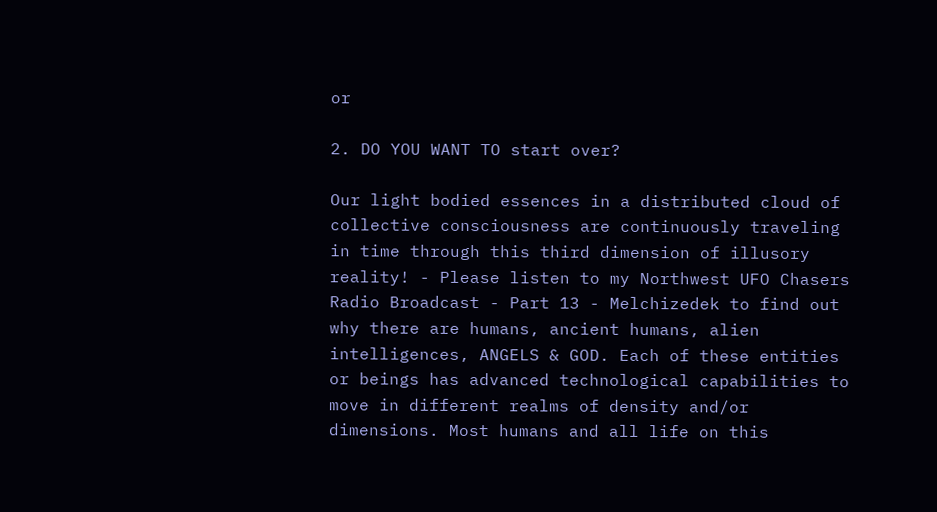or

2. DO YOU WANT TO start over?

Our light bodied essences in a distributed cloud of collective consciousness are continuously traveling in time through this third dimension of illusory reality! - Please listen to my Northwest UFO Chasers Radio Broadcast - Part 13 - Melchizedek to find out why there are humans, ancient humans, alien intelligences, ANGELS & GOD. Each of these entities or beings has advanced technological capabilities to move in different realms of density and/or dimensions. Most humans and all life on this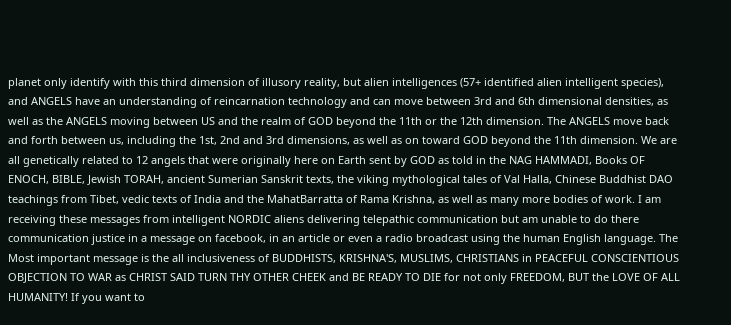planet only identify with this third dimension of illusory reality, but alien intelligences (57+ identified alien intelligent species), and ANGELS have an understanding of reincarnation technology and can move between 3rd and 6th dimensional densities, as well as the ANGELS moving between US and the realm of GOD beyond the 11th or the 12th dimension. The ANGELS move back and forth between us, including the 1st, 2nd and 3rd dimensions, as well as on toward GOD beyond the 11th dimension. We are all genetically related to 12 angels that were originally here on Earth sent by GOD as told in the NAG HAMMADI, Books OF ENOCH, BIBLE, Jewish TORAH, ancient Sumerian Sanskrit texts, the viking mythological tales of Val Halla, Chinese Buddhist DAO teachings from Tibet, vedic texts of India and the MahatBarratta of Rama Krishna, as well as many more bodies of work. I am receiving these messages from intelligent NORDIC aliens delivering telepathic communication but am unable to do there communication justice in a message on facebook, in an article or even a radio broadcast using the human English language. The Most important message is the all inclusiveness of BUDDHISTS, KRISHNA'S, MUSLIMS, CHRISTIANS in PEACEFUL CONSCIENTIOUS OBJECTION TO WAR as CHRIST SAID TURN THY OTHER CHEEK and BE READY TO DIE for not only FREEDOM, BUT the LOVE OF ALL HUMANITY! If you want to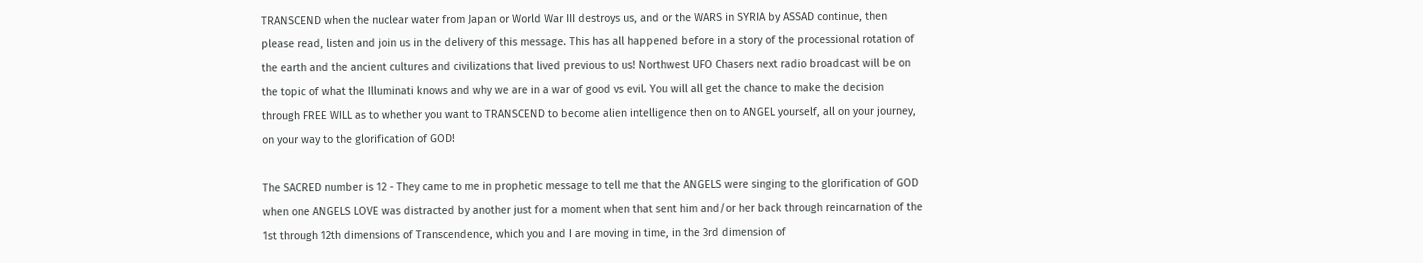TRANSCEND when the nuclear water from Japan or World War III destroys us, and or the WARS in SYRIA by ASSAD continue, then please read, listen and join us in the delivery of this message. This has all happened before in a story of the processional rotation of the earth and the ancient cultures and civilizations that lived previous to us! Northwest UFO Chasers next radio broadcast will be on the topic of what the Illuminati knows and why we are in a war of good vs evil. You will all get the chance to make the decision through FREE WILL as to whether you want to TRANSCEND to become alien intelligence then on to ANGEL yourself, all on your journey, on your way to the glorification of GOD!

The SACRED number is 12 - They came to me in prophetic message to tell me that the ANGELS were singing to the glorification of GOD when one ANGELS LOVE was distracted by another just for a moment when that sent him and/or her back through reincarnation of the 1st through 12th dimensions of Transcendence, which you and I are moving in time, in the 3rd dimension of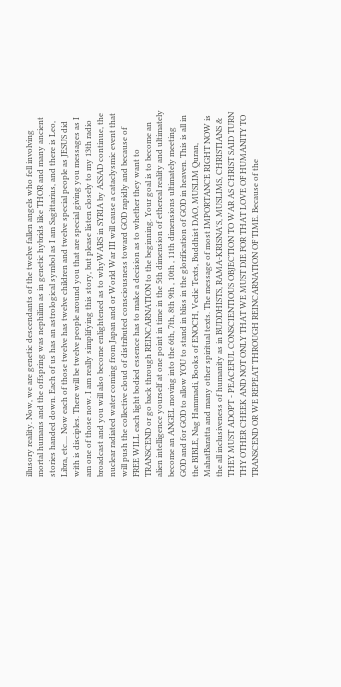illusory reality. Now, we are genetic descendants of the twelve fallen angels who fell involving mortal humans and the offspring was nephilim as in genetic hybrids like THOR and many ancient stories handed down. Each of us has an astrological symbol as I am Sagittarius, and there is Leo, Libra, etc.... Now each of those twelve has twelve children and twelve special people as JESUS did with is disciples. There will be twelve people around you that are special giving you messages as I am one of those now. I am really simplifying this story, but please listen closely to my 13th radio broadcast and you will also become enlightened as to whyWARS in SYRIA by ASSAD continue, the nuclear radiated water coming from Japan and or World War III will cause a cataclysmic event that will push the collective cloud of distributed consciousness toward GOD rapidly and because of FREE WILL each light bodied essence has to make a decision as to whether they want to TRANSCEND or go back through REINCARNATION to the beginning. Your goal is to become an alien intelligence yourself at one point in time in the 5th dimension of ethereal reality and ultimately become an ANGEL moving into the 6th, 7th, 8th 9th , 10th , 11th dimensions ultimately meeting GOD and for GOD to allow YOU to stand in bliss in the glorification of GOD in heaven. This is all in the BIBLE, Nag Hammadi, Books of ENOCH, Vedic Texts, Buddhist DAO, MUSLIM Quran, MahatBaratta and many other spiritual texts. The message of most IMPORTANCE RIGHT NOW is the all inclusiveness of humanity as in BUDDHISTS, RAMA-KRISNA'S, MUSLIMS, CHRISTIANS & THEY MUST ADOPT - PEACEFUL CONSCIENTIOUS OBJECTION TO WAR AS CHRIST SAID TURN THY OTHER CHEEK AND NOT ONLY THAT WE MUST DIE FOR THAT LOVE OF HUMANITY TO TRANSCEND OR WE REPEAT THROUGH REINCARNATION OF TIME. Because of the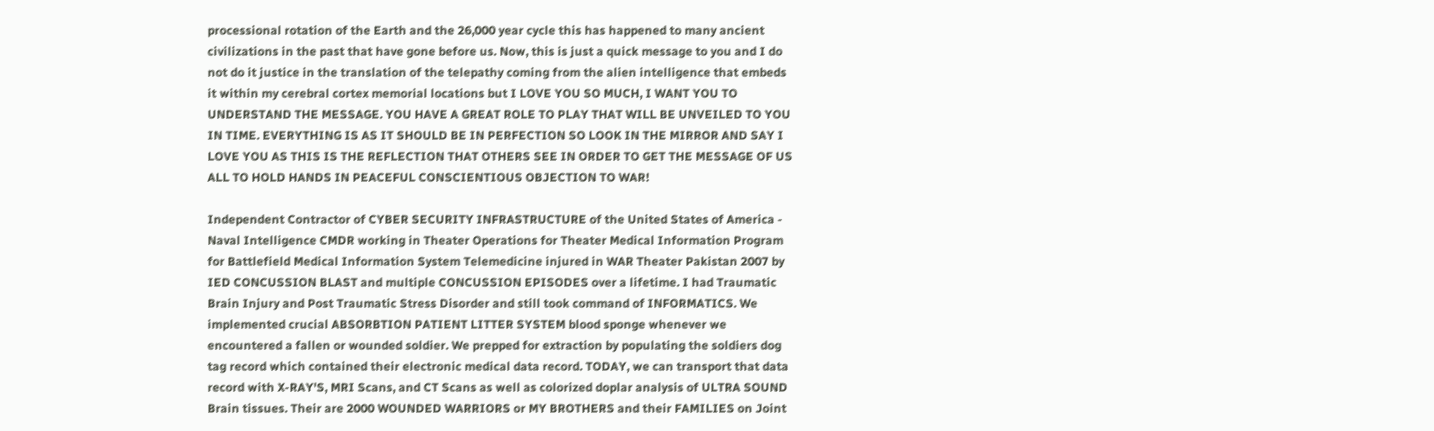processional rotation of the Earth and the 26,000 year cycle this has happened to many ancient civilizations in the past that have gone before us. Now, this is just a quick message to you and I do not do it justice in the translation of the telepathy coming from the alien intelligence that embeds it within my cerebral cortex memorial locations but I LOVE YOU SO MUCH, I WANT YOU TO UNDERSTAND THE MESSAGE. YOU HAVE A GREAT ROLE TO PLAY THAT WILL BE UNVEILED TO YOU IN TIME. EVERYTHING IS AS IT SHOULD BE IN PERFECTION SO LOOK IN THE MIRROR AND SAY I LOVE YOU AS THIS IS THE REFLECTION THAT OTHERS SEE IN ORDER TO GET THE MESSAGE OF US ALL TO HOLD HANDS IN PEACEFUL CONSCIENTIOUS OBJECTION TO WAR!

Independent Contractor of CYBER SECURITY INFRASTRUCTURE of the United States of America - Naval Intelligence CMDR working in Theater Operations for Theater Medical Information Program for Battlefield Medical Information System Telemedicine injured in WAR Theater Pakistan 2007 by IED CONCUSSION BLAST and multiple CONCUSSION EPISODES over a lifetime. I had Traumatic Brain Injury and Post Traumatic Stress Disorder and still took command of INFORMATICS. We implemented crucial ABSORBTION PATIENT LITTER SYSTEM blood sponge whenever we encountered a fallen or wounded soldier. We prepped for extraction by populating the soldiers dog tag record which contained their electronic medical data record. TODAY, we can transport that data record with X-RAY'S, MRI Scans, and CT Scans as well as colorized doplar analysis of ULTRA SOUND Brain tissues. Their are 2000 WOUNDED WARRIORS or MY BROTHERS and their FAMILIES on Joint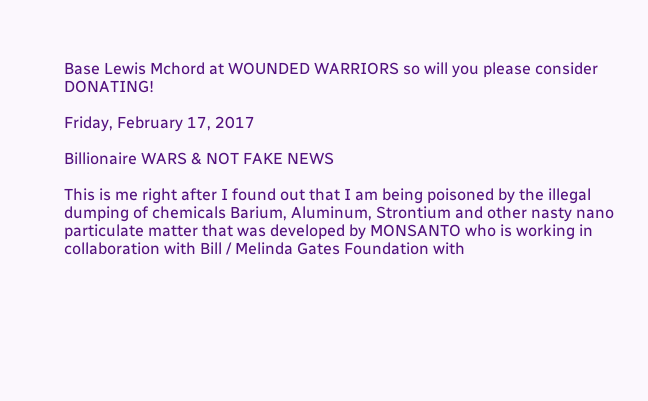Base Lewis Mchord at WOUNDED WARRIORS so will you please consider DONATING!

Friday, February 17, 2017

Billionaire WARS & NOT FAKE NEWS

This is me right after I found out that I am being poisoned by the illegal dumping of chemicals Barium, Aluminum, Strontium and other nasty nano particulate matter that was developed by MONSANTO who is working in collaboration with Bill / Melinda Gates Foundation with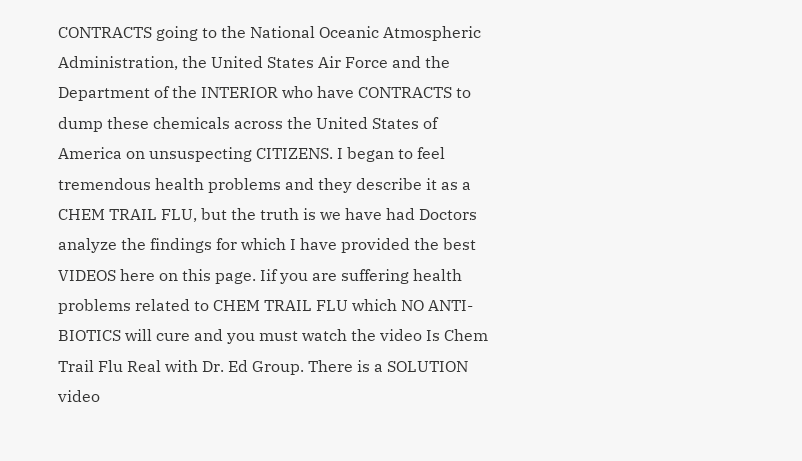CONTRACTS going to the National Oceanic Atmospheric Administration, the United States Air Force and the Department of the INTERIOR who have CONTRACTS to dump these chemicals across the United States of America on unsuspecting CITIZENS. I began to feel tremendous health problems and they describe it as a CHEM TRAIL FLU, but the truth is we have had Doctors analyze the findings for which I have provided the best VIDEOS here on this page. Iif you are suffering health problems related to CHEM TRAIL FLU which NO ANTI-BIOTICS will cure and you must watch the video Is Chem Trail Flu Real with Dr. Ed Group. There is a SOLUTION video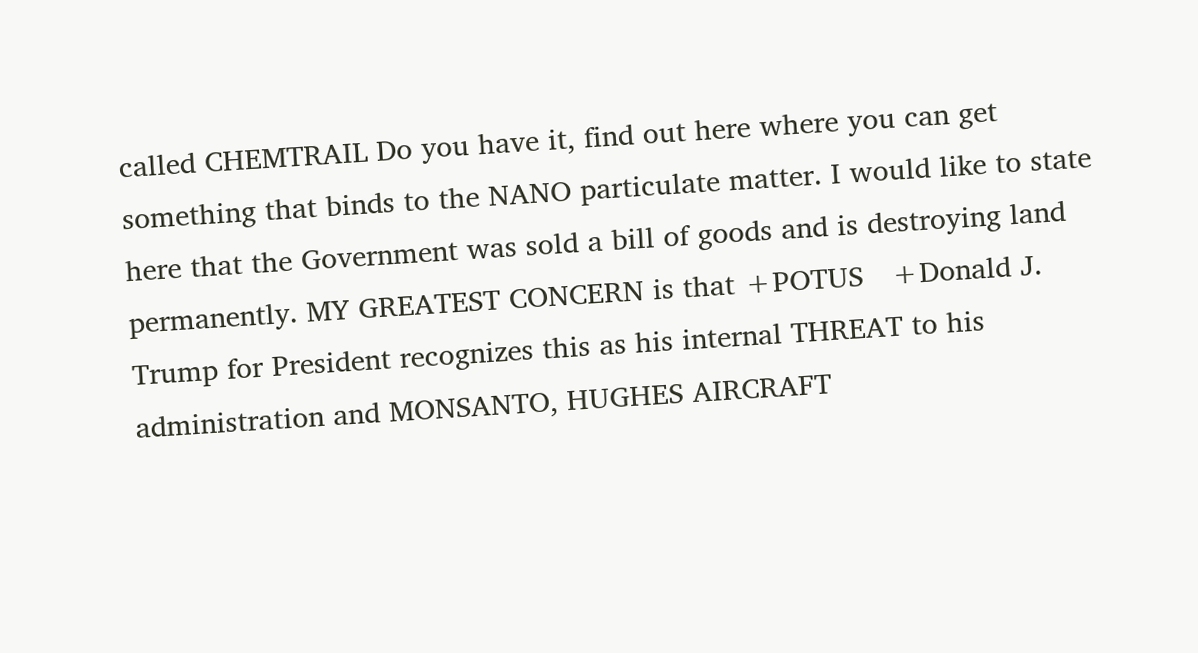called CHEMTRAIL Do you have it, find out here where you can get something that binds to the NANO particulate matter. I would like to state here that the Government was sold a bill of goods and is destroying land permanently. MY GREATEST CONCERN is that +POTUS   +Donald J. Trump for President recognizes this as his internal THREAT to his administration and MONSANTO, HUGHES AIRCRAFT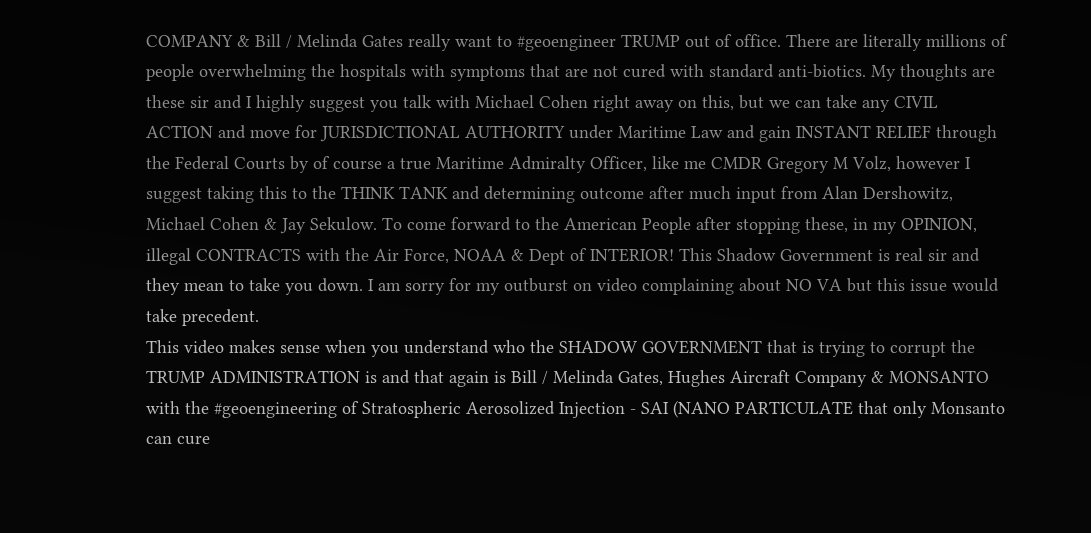COMPANY & Bill / Melinda Gates really want to #geoengineer TRUMP out of office. There are literally millions of people overwhelming the hospitals with symptoms that are not cured with standard anti-biotics. My thoughts are these sir and I highly suggest you talk with Michael Cohen right away on this, but we can take any CIVIL ACTION and move for JURISDICTIONAL AUTHORITY under Maritime Law and gain INSTANT RELIEF through the Federal Courts by of course a true Maritime Admiralty Officer, like me CMDR Gregory M Volz, however I suggest taking this to the THINK TANK and determining outcome after much input from Alan Dershowitz, Michael Cohen & Jay Sekulow. To come forward to the American People after stopping these, in my OPINION, illegal CONTRACTS with the Air Force, NOAA & Dept of INTERIOR! This Shadow Government is real sir and they mean to take you down. I am sorry for my outburst on video complaining about NO VA but this issue would take precedent.
This video makes sense when you understand who the SHADOW GOVERNMENT that is trying to corrupt the TRUMP ADMINISTRATION is and that again is Bill / Melinda Gates, Hughes Aircraft Company & MONSANTO with the #geoengineering of Stratospheric Aerosolized Injection - SAI (NANO PARTICULATE that only Monsanto can cure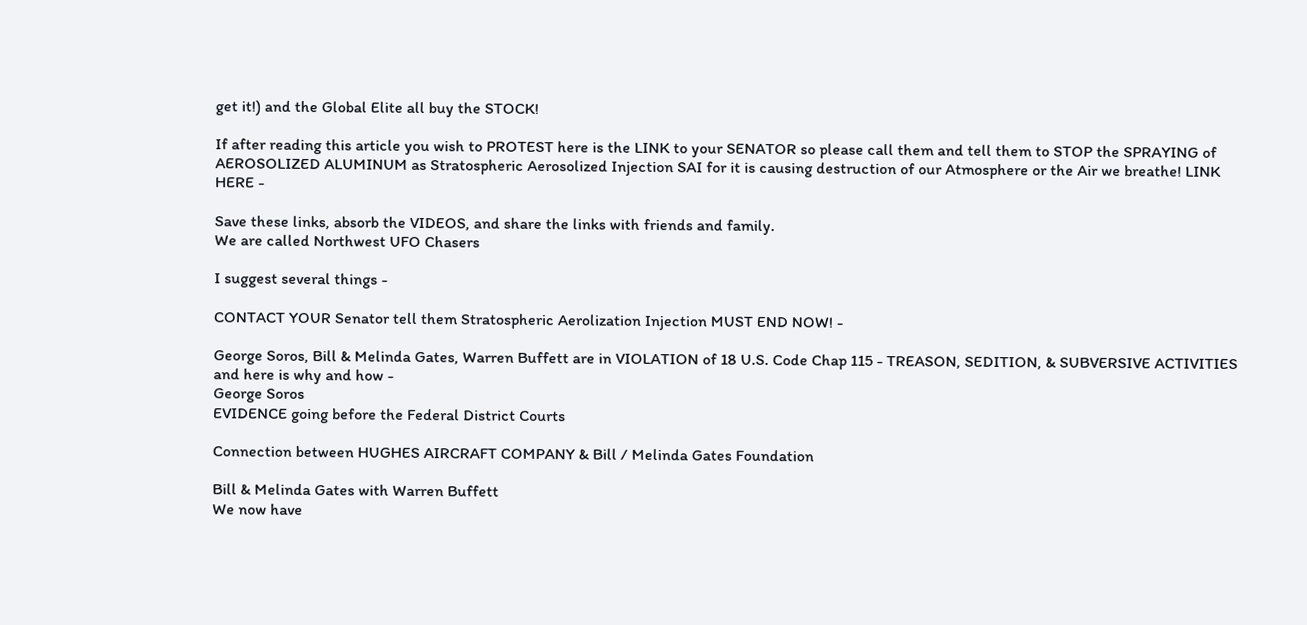get it!) and the Global Elite all buy the STOCK!

If after reading this article you wish to PROTEST here is the LINK to your SENATOR so please call them and tell them to STOP the SPRAYING of AEROSOLIZED ALUMINUM as Stratospheric Aerosolized Injection SAI for it is causing destruction of our Atmosphere or the Air we breathe! LINK HERE -

Save these links, absorb the VIDEOS, and share the links with friends and family.
We are called Northwest UFO Chasers

I suggest several things -

CONTACT YOUR Senator tell them Stratospheric Aerolization Injection MUST END NOW! -

George Soros, Bill & Melinda Gates, Warren Buffett are in VIOLATION of 18 U.S. Code Chap 115 - TREASON, SEDITION, & SUBVERSIVE ACTIVITIES and here is why and how -
George Soros
EVIDENCE going before the Federal District Courts

Connection between HUGHES AIRCRAFT COMPANY & Bill / Melinda Gates Foundation

Bill & Melinda Gates with Warren Buffett
We now have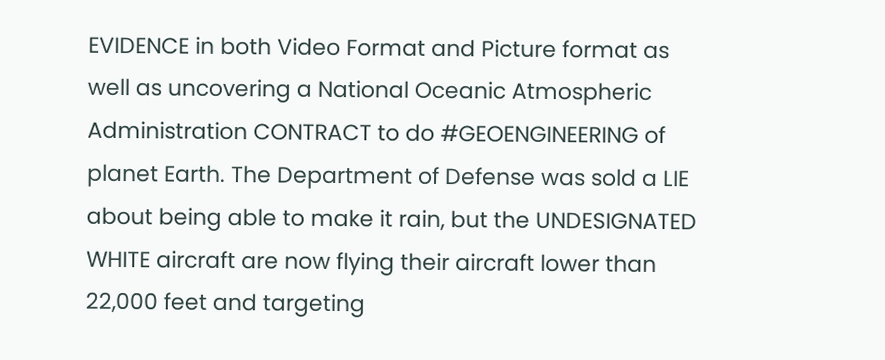EVIDENCE in both Video Format and Picture format as well as uncovering a National Oceanic Atmospheric Administration CONTRACT to do #GEOENGINEERING of planet Earth. The Department of Defense was sold a LIE about being able to make it rain, but the UNDESIGNATED WHITE aircraft are now flying their aircraft lower than 22,000 feet and targeting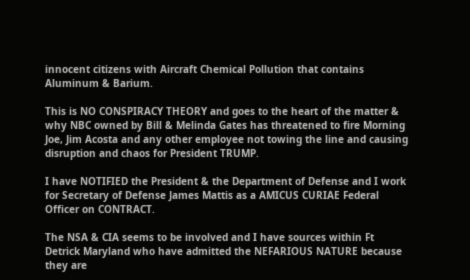innocent citizens with Aircraft Chemical Pollution that contains Aluminum & Barium.

This is NO CONSPIRACY THEORY and goes to the heart of the matter & why NBC owned by Bill & Melinda Gates has threatened to fire Morning Joe, Jim Acosta and any other employee not towing the line and causing disruption and chaos for President TRUMP.

I have NOTIFIED the President & the Department of Defense and I work for Secretary of Defense James Mattis as a AMICUS CURIAE Federal Officer on CONTRACT.

The NSA & CIA seems to be involved and I have sources within Ft Detrick Maryland who have admitted the NEFARIOUS NATURE because they are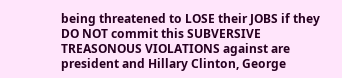being threatened to LOSE their JOBS if they DO NOT commit this SUBVERSIVE TREASONOUS VIOLATIONS against are president and Hillary Clinton, George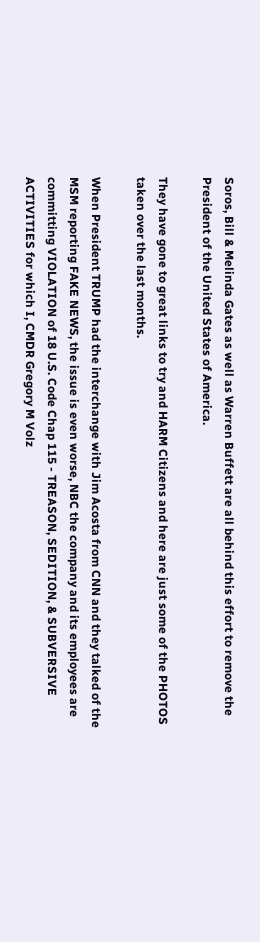Soros, Bill & Melinda Gates as well as Warren Buffett are all behind this effort to remove the President of the United States of America.

They have gone to great links to try and HARM Citizens and here are just some of the PHOTOS taken over the last months.

When President TRUMP had the interchange with Jim Acosta from CNN and they talked of the MSM reporting FAKE NEWS, the issue is even worse, NBC the company and its employees are committing VIOLATION of 18 U.S. Code Chap 115 - TREASON, SEDITION, & SUBVERSIVE ACTIVITIES for which I, CMDR Gregory M Volz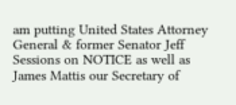am putting United States Attorney General & former Senator Jeff Sessions on NOTICE as well as James Mattis our Secretary of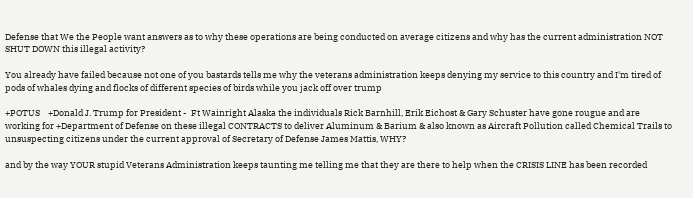Defense that We the People want answers as to why these operations are being conducted on average citizens and why has the current administration NOT SHUT DOWN this illegal activity?

You already have failed because not one of you bastards tells me why the veterans administration keeps denying my service to this country and I'm tired of pods of whales dying and flocks of different species of birds while you jack off over trump

+POTUS    +Donald J. Trump for President -  Ft Wainright Alaska the individuals Rick Barnhill, Erik Eichost & Gary Schuster have gone rougue and are working for +Department of Defense on these illegal CONTRACTS to deliver Aluminum & Barium & also known as Aircraft Pollution called Chemical Trails to unsuspecting citizens under the current approval of Secretary of Defense James Mattis, WHY?

and by the way YOUR stupid Veterans Administration keeps taunting me telling me that they are there to help when the CRISIS LINE has been recorded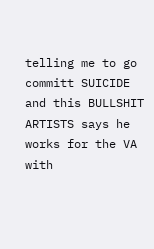telling me to go committ SUICIDE and this BULLSHIT ARTISTS says he works for the VA with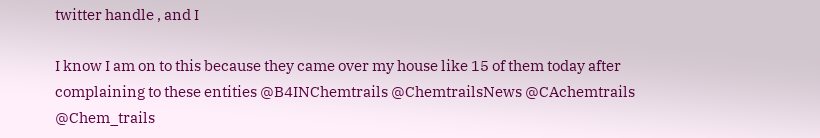twitter handle , and I

I know I am on to this because they came over my house like 15 of them today after complaining to these entities @B4INChemtrails @ChemtrailsNews @CAchemtrails @Chem_trails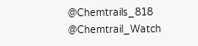@Chemtrails_818 @Chemtrail_Watch